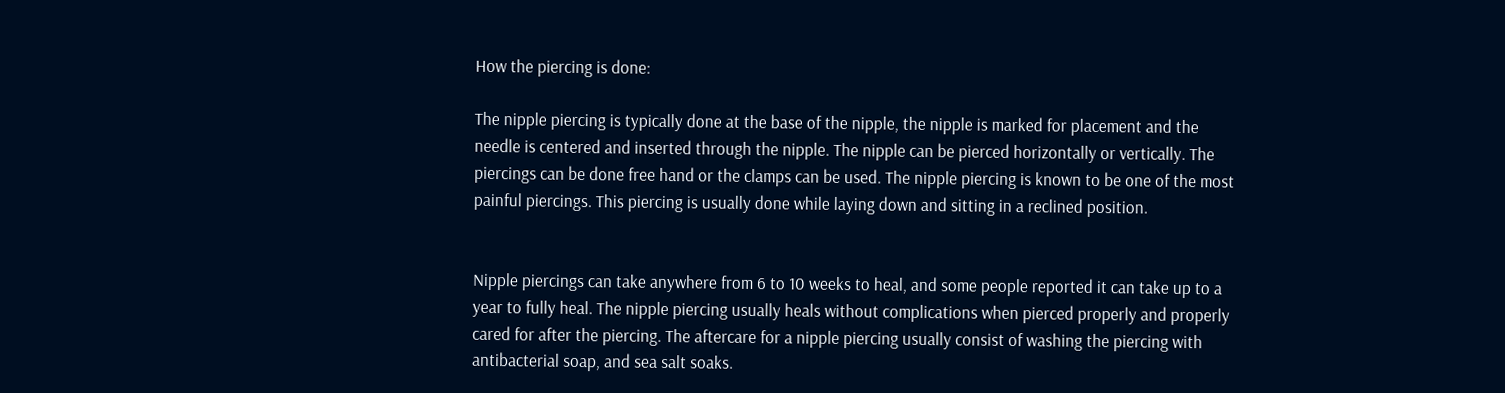How the piercing is done:

The nipple piercing is typically done at the base of the nipple, the nipple is marked for placement and the needle is centered and inserted through the nipple. The nipple can be pierced horizontally or vertically. The piercings can be done free hand or the clamps can be used. The nipple piercing is known to be one of the most painful piercings. This piercing is usually done while laying down and sitting in a reclined position.


Nipple piercings can take anywhere from 6 to 10 weeks to heal, and some people reported it can take up to a year to fully heal. The nipple piercing usually heals without complications when pierced properly and properly cared for after the piercing. The aftercare for a nipple piercing usually consist of washing the piercing with antibacterial soap, and sea salt soaks.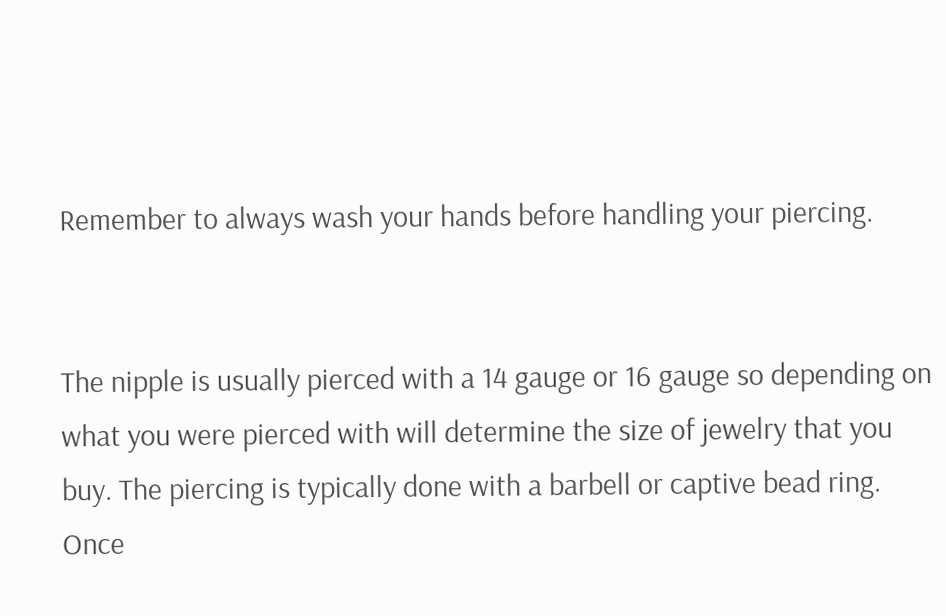Remember to always wash your hands before handling your piercing.


The nipple is usually pierced with a 14 gauge or 16 gauge so depending on what you were pierced with will determine the size of jewelry that you buy. The piercing is typically done with a barbell or captive bead ring. Once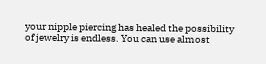your nipple piercing has healed the possibility of jewelry is endless. You can use almost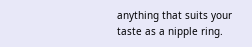anything that suits your taste as a nipple ring.